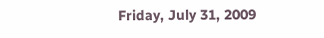Friday, July 31, 2009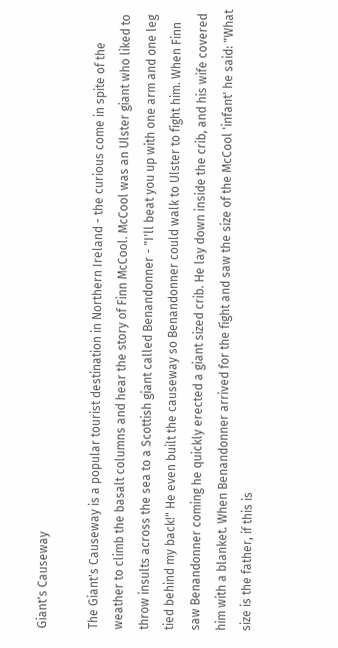Giant's Causeway

The Giant's Causeway is a popular tourist destination in Northern Ireland - the curious come in spite of the weather to climb the basalt columns and hear the story of Finn McCool. McCool was an Ulster giant who liked to throw insults across the sea to a Scottish giant called Benandonner - "I'll beat you up with one arm and one leg tied behind my back!" He even built the causeway so Benandonner could walk to Ulster to fight him. When Finn saw Benandonner coming he quickly erected a giant sized crib. He lay down inside the crib, and his wife covered him with a blanket. When Benandonner arrived for the fight and saw the size of the McCool 'infant' he said: "What size is the father, if this is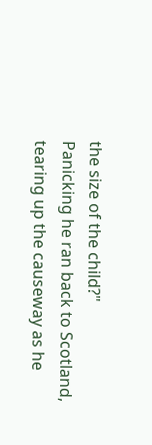the size of the child?"
Panicking he ran back to Scotland, tearing up the causeway as he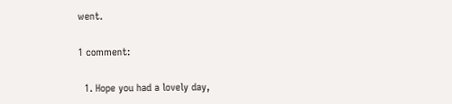went.

1 comment:

  1. Hope you had a lovely day,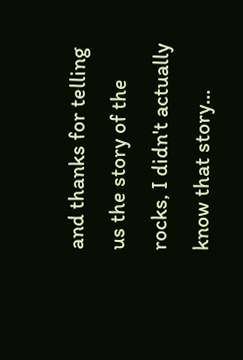and thanks for telling us the story of the rocks, I didn't actually know that story...